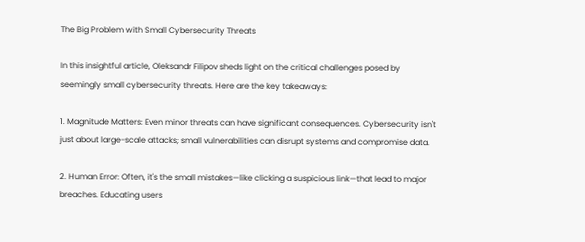The Big Problem with Small Cybersecurity Threats

In this insightful article, Oleksandr Filipov sheds light on the critical challenges posed by seemingly small cybersecurity threats. Here are the key takeaways:

1. Magnitude Matters: Even minor threats can have significant consequences. Cybersecurity isn't just about large-scale attacks; small vulnerabilities can disrupt systems and compromise data.

2. Human Error: Often, it's the small mistakes—like clicking a suspicious link—that lead to major breaches. Educating users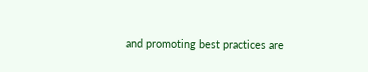and promoting best practices are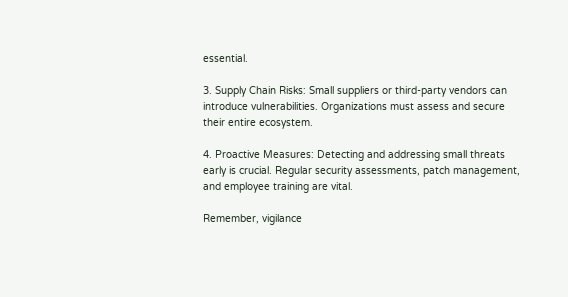essential.

3. Supply Chain Risks: Small suppliers or third-party vendors can introduce vulnerabilities. Organizations must assess and secure their entire ecosystem.

4. Proactive Measures: Detecting and addressing small threats early is crucial. Regular security assessments, patch management, and employee training are vital.

Remember, vigilance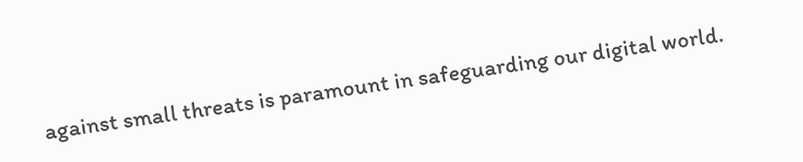against small threats is paramount in safeguarding our digital world.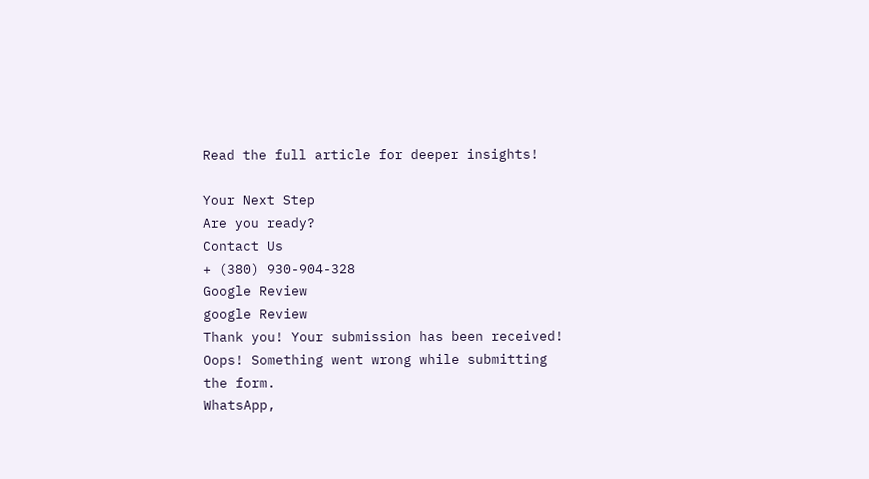Read the full article for deeper insights!

Your Next Step
Are you ready?
Contact Us
+ (380) 930-904-328
Google Review
google Review
Thank you! Your submission has been received!
Oops! Something went wrong while submitting the form.
WhatsApp,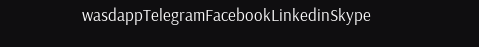wasdappTelegramFacebookLinkedinSkype